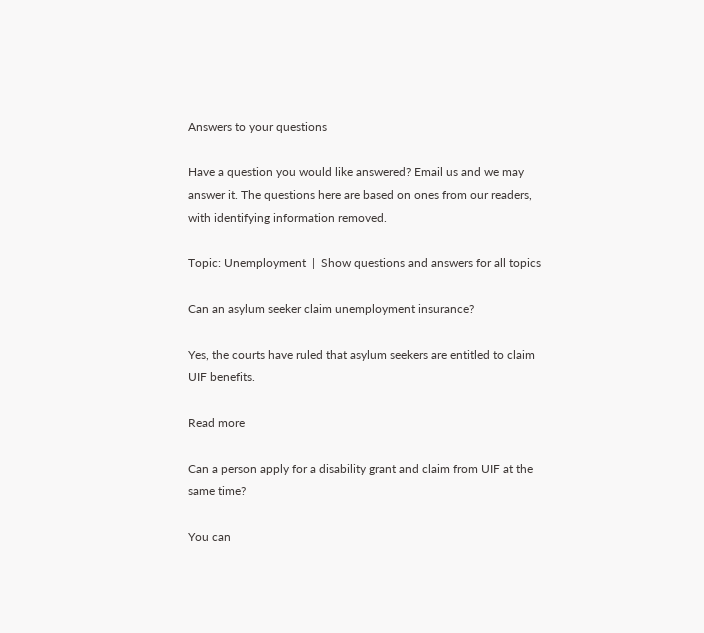Answers to your questions

Have a question you would like answered? Email us and we may answer it. The questions here are based on ones from our readers, with identifying information removed.

Topic: Unemployment  |  Show questions and answers for all topics

Can an asylum seeker claim unemployment insurance?

Yes, the courts have ruled that asylum seekers are entitled to claim UIF benefits.

Read more

Can a person apply for a disability grant and claim from UIF at the same time?

You can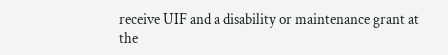receive UIF and a disability or maintenance grant at the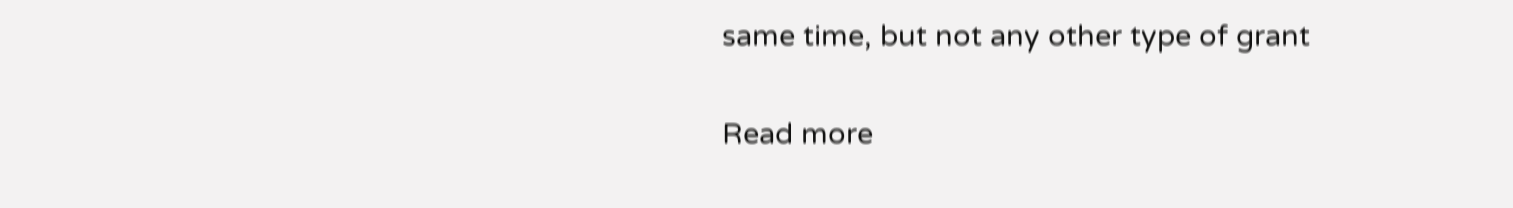same time, but not any other type of grant

Read more